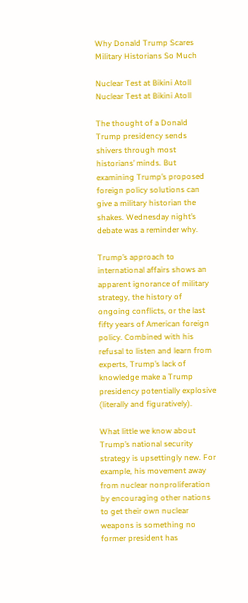Why Donald Trump Scares Military Historians So Much

Nuclear Test at Bikini Atoll
Nuclear Test at Bikini Atoll

The thought of a Donald Trump presidency sends shivers through most historians’ minds. But examining Trump’s proposed foreign policy solutions can give a military historian the shakes. Wednesday night’s debate was a reminder why.

Trump’s approach to international affairs shows an apparent ignorance of military strategy, the history of ongoing conflicts, or the last fifty years of American foreign policy. Combined with his refusal to listen and learn from experts, Trump’s lack of knowledge make a Trump presidency potentially explosive (literally and figuratively).

What little we know about Trump’s national security strategy is upsettingly new. For example, his movement away from nuclear nonproliferation by encouraging other nations to get their own nuclear weapons is something no former president has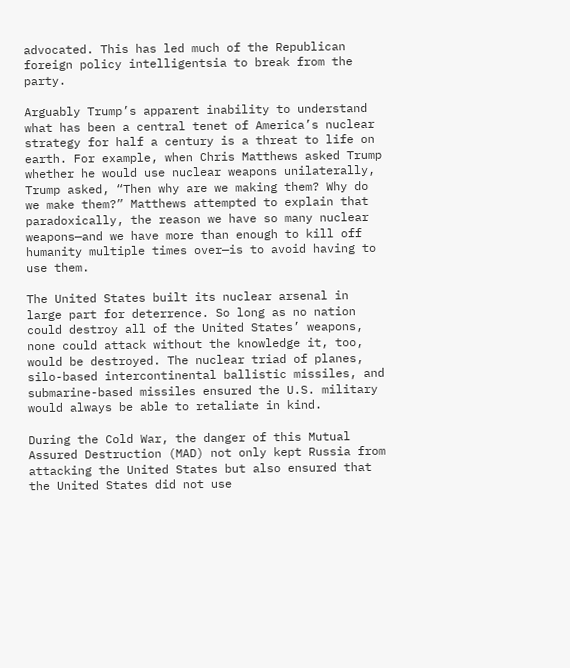advocated. This has led much of the Republican foreign policy intelligentsia to break from the party.

Arguably Trump’s apparent inability to understand what has been a central tenet of America’s nuclear strategy for half a century is a threat to life on earth. For example, when Chris Matthews asked Trump whether he would use nuclear weapons unilaterally, Trump asked, “Then why are we making them? Why do we make them?” Matthews attempted to explain that paradoxically, the reason we have so many nuclear weapons—and we have more than enough to kill off humanity multiple times over—is to avoid having to use them.

The United States built its nuclear arsenal in large part for deterrence. So long as no nation could destroy all of the United States’ weapons, none could attack without the knowledge it, too, would be destroyed. The nuclear triad of planes, silo-based intercontinental ballistic missiles, and submarine-based missiles ensured the U.S. military would always be able to retaliate in kind.

During the Cold War, the danger of this Mutual Assured Destruction (MAD) not only kept Russia from attacking the United States but also ensured that the United States did not use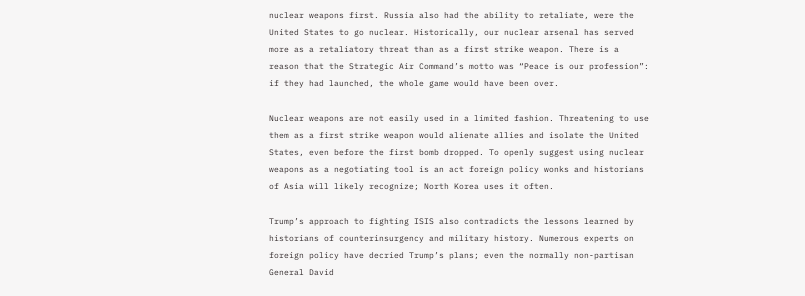nuclear weapons first. Russia also had the ability to retaliate, were the United States to go nuclear. Historically, our nuclear arsenal has served more as a retaliatory threat than as a first strike weapon. There is a reason that the Strategic Air Command’s motto was “Peace is our profession”: if they had launched, the whole game would have been over.

Nuclear weapons are not easily used in a limited fashion. Threatening to use them as a first strike weapon would alienate allies and isolate the United States, even before the first bomb dropped. To openly suggest using nuclear weapons as a negotiating tool is an act foreign policy wonks and historians of Asia will likely recognize; North Korea uses it often.

Trump’s approach to fighting ISIS also contradicts the lessons learned by historians of counterinsurgency and military history. Numerous experts on foreign policy have decried Trump’s plans; even the normally non-partisan General David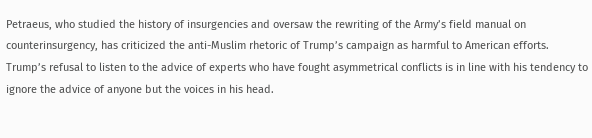Petraeus, who studied the history of insurgencies and oversaw the rewriting of the Army’s field manual on counterinsurgency, has criticized the anti-Muslim rhetoric of Trump’s campaign as harmful to American efforts. Trump’s refusal to listen to the advice of experts who have fought asymmetrical conflicts is in line with his tendency to ignore the advice of anyone but the voices in his head.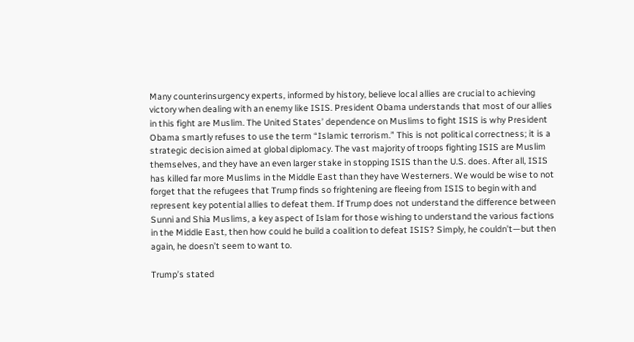Many counterinsurgency experts, informed by history, believe local allies are crucial to achieving victory when dealing with an enemy like ISIS. President Obama understands that most of our allies in this fight are Muslim. The United States’ dependence on Muslims to fight ISIS is why President Obama smartly refuses to use the term “Islamic terrorism.” This is not political correctness; it is a strategic decision aimed at global diplomacy. The vast majority of troops fighting ISIS are Muslim themselves, and they have an even larger stake in stopping ISIS than the U.S. does. After all, ISIS has killed far more Muslims in the Middle East than they have Westerners. We would be wise to not forget that the refugees that Trump finds so frightening are fleeing from ISIS to begin with and represent key potential allies to defeat them. If Trump does not understand the difference between Sunni and Shia Muslims, a key aspect of Islam for those wishing to understand the various factions in the Middle East, then how could he build a coalition to defeat ISIS? Simply, he couldn’t—but then again, he doesn’t seem to want to.

Trump’s stated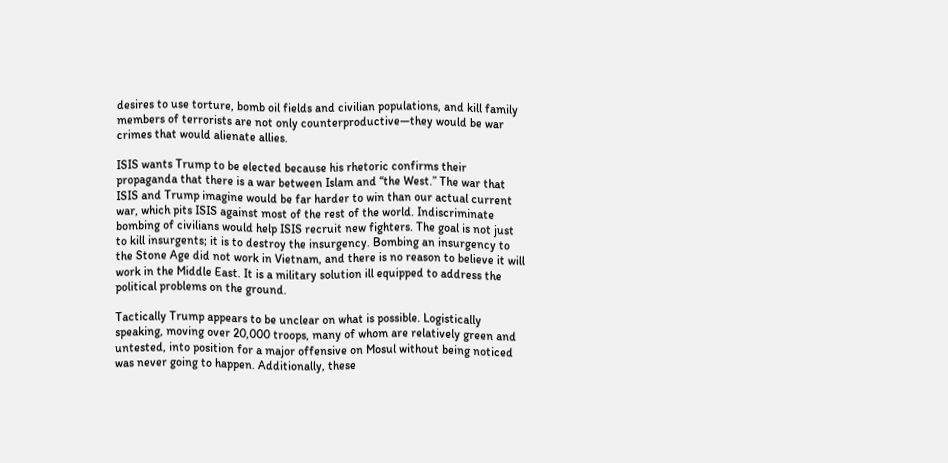desires to use torture, bomb oil fields and civilian populations, and kill family members of terrorists are not only counterproductive—they would be war crimes that would alienate allies.

ISIS wants Trump to be elected because his rhetoric confirms their propaganda that there is a war between Islam and “the West.” The war that ISIS and Trump imagine would be far harder to win than our actual current war, which pits ISIS against most of the rest of the world. Indiscriminate bombing of civilians would help ISIS recruit new fighters. The goal is not just to kill insurgents; it is to destroy the insurgency. Bombing an insurgency to the Stone Age did not work in Vietnam, and there is no reason to believe it will work in the Middle East. It is a military solution ill equipped to address the political problems on the ground.

Tactically Trump appears to be unclear on what is possible. Logistically speaking, moving over 20,000 troops, many of whom are relatively green and untested, into position for a major offensive on Mosul without being noticed was never going to happen. Additionally, these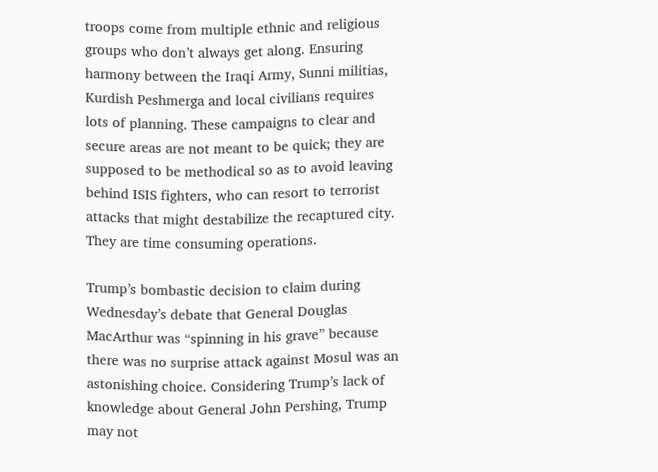troops come from multiple ethnic and religious groups who don’t always get along. Ensuring harmony between the Iraqi Army, Sunni militias, Kurdish Peshmerga and local civilians requires lots of planning. These campaigns to clear and secure areas are not meant to be quick; they are supposed to be methodical so as to avoid leaving behind ISIS fighters, who can resort to terrorist attacks that might destabilize the recaptured city. They are time consuming operations.

Trump’s bombastic decision to claim during Wednesday’s debate that General Douglas MacArthur was “spinning in his grave” because there was no surprise attack against Mosul was an astonishing choice. Considering Trump’s lack of knowledge about General John Pershing, Trump may not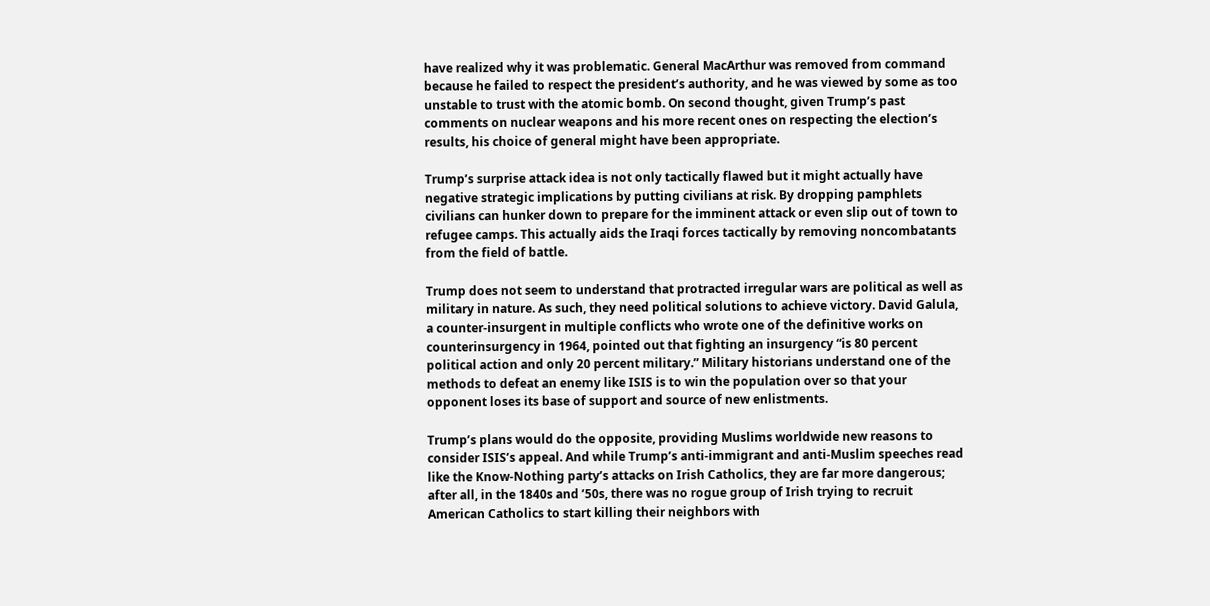have realized why it was problematic. General MacArthur was removed from command because he failed to respect the president’s authority, and he was viewed by some as too unstable to trust with the atomic bomb. On second thought, given Trump’s past comments on nuclear weapons and his more recent ones on respecting the election’s results, his choice of general might have been appropriate.

Trump’s surprise attack idea is not only tactically flawed but it might actually have negative strategic implications by putting civilians at risk. By dropping pamphlets civilians can hunker down to prepare for the imminent attack or even slip out of town to refugee camps. This actually aids the Iraqi forces tactically by removing noncombatants from the field of battle.

Trump does not seem to understand that protracted irregular wars are political as well as military in nature. As such, they need political solutions to achieve victory. David Galula, a counter-insurgent in multiple conflicts who wrote one of the definitive works on counterinsurgency in 1964, pointed out that fighting an insurgency “is 80 percent political action and only 20 percent military.” Military historians understand one of the methods to defeat an enemy like ISIS is to win the population over so that your opponent loses its base of support and source of new enlistments.

Trump’s plans would do the opposite, providing Muslims worldwide new reasons to consider ISIS’s appeal. And while Trump’s anti-immigrant and anti-Muslim speeches read like the Know-Nothing party’s attacks on Irish Catholics, they are far more dangerous; after all, in the 1840s and ’50s, there was no rogue group of Irish trying to recruit American Catholics to start killing their neighbors with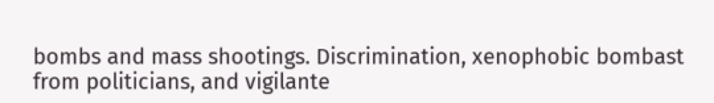bombs and mass shootings. Discrimination, xenophobic bombast from politicians, and vigilante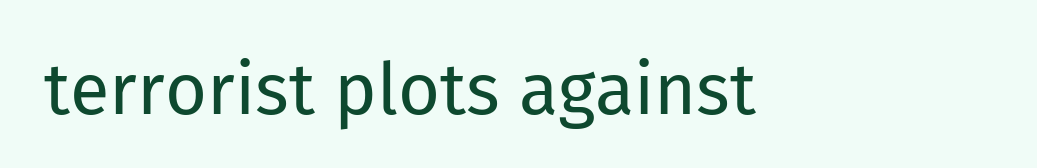terrorist plots against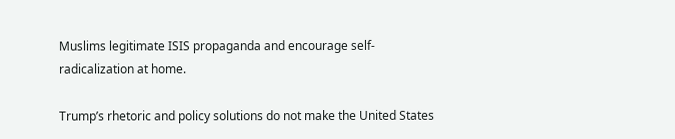Muslims legitimate ISIS propaganda and encourage self-radicalization at home.

Trump’s rhetoric and policy solutions do not make the United States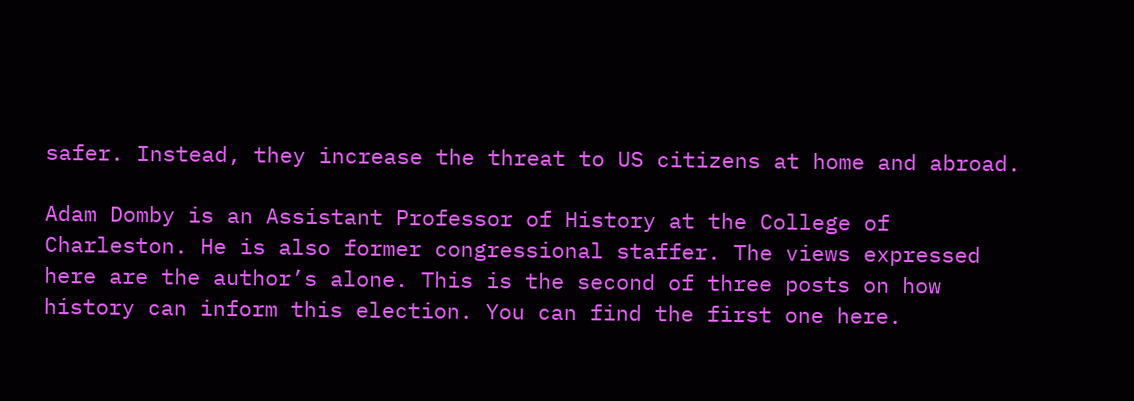safer. Instead, they increase the threat to US citizens at home and abroad.

Adam Domby is an Assistant Professor of History at the College of Charleston. He is also former congressional staffer. The views expressed here are the author’s alone. This is the second of three posts on how history can inform this election. You can find the first one here.